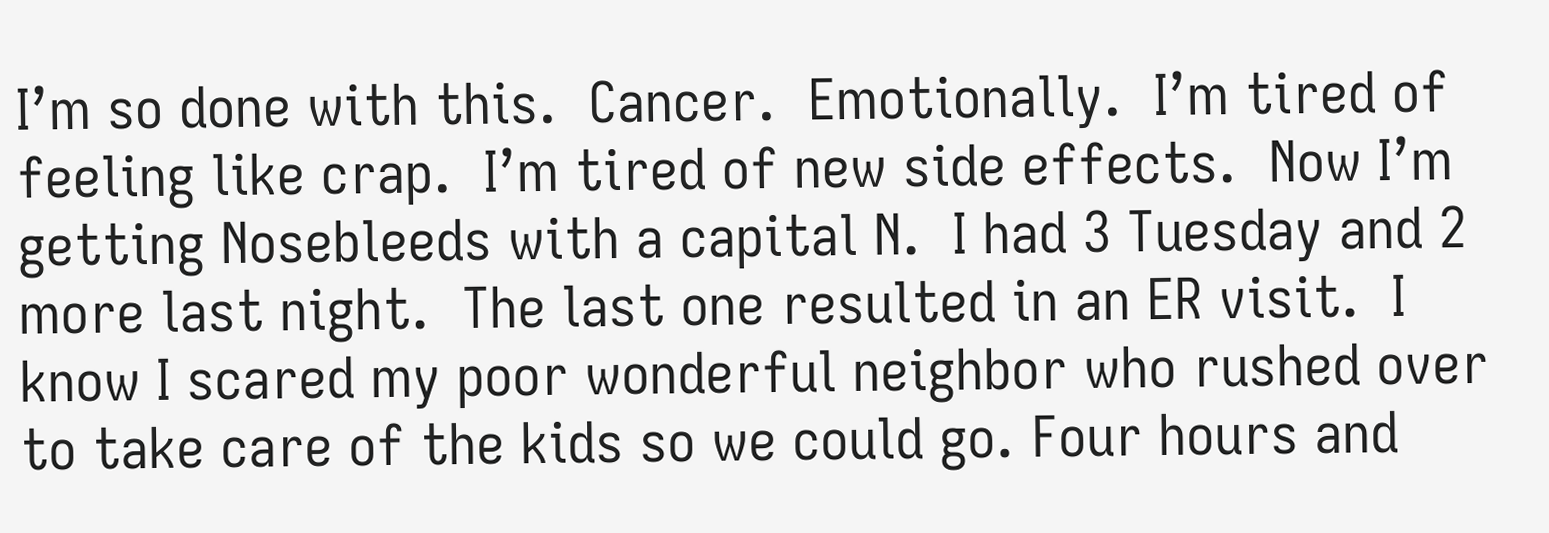I’m so done with this.  Cancer.  Emotionally.  I’m tired of feeling like crap.  I’m tired of new side effects.  Now I’m getting Nosebleeds with a capital N.  I had 3 Tuesday and 2 more last night.  The last one resulted in an ER visit.  I know I scared my poor wonderful neighbor who rushed over to take care of the kids so we could go. Four hours and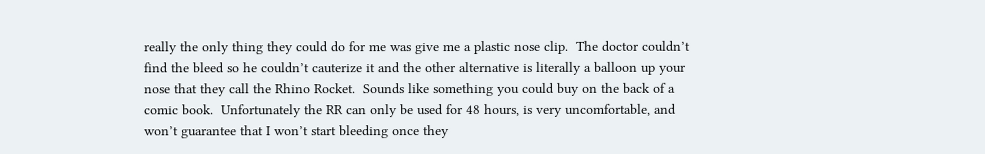really the only thing they could do for me was give me a plastic nose clip.  The doctor couldn’t find the bleed so he couldn’t cauterize it and the other alternative is literally a balloon up your nose that they call the Rhino Rocket.  Sounds like something you could buy on the back of a comic book.  Unfortunately the RR can only be used for 48 hours, is very uncomfortable, and won’t guarantee that I won’t start bleeding once they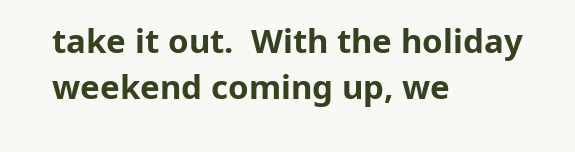take it out.  With the holiday weekend coming up, we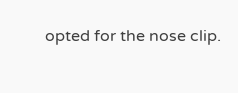opted for the nose clip.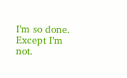I’m so done.  Except I’m not.